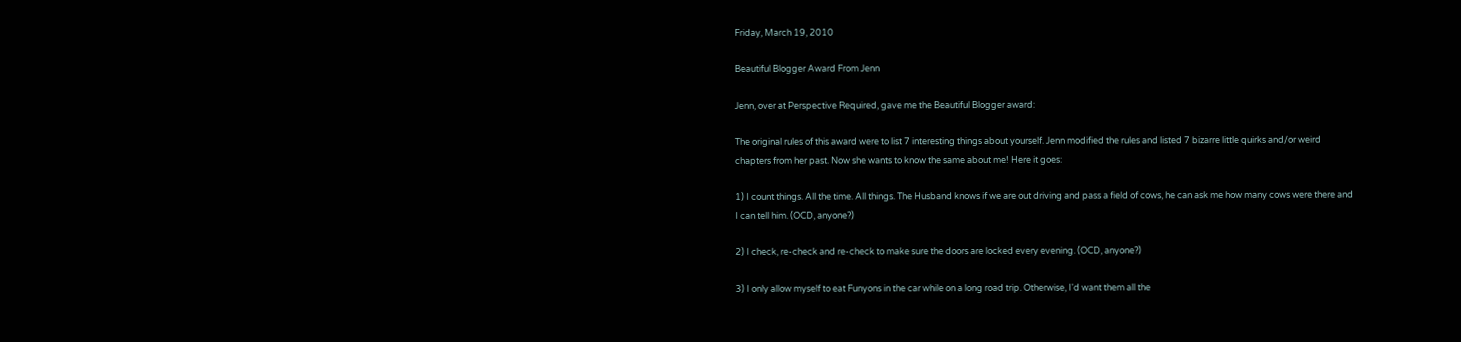Friday, March 19, 2010

Beautiful Blogger Award From Jenn

Jenn, over at Perspective Required, gave me the Beautiful Blogger award:

The original rules of this award were to list 7 interesting things about yourself. Jenn modified the rules and listed 7 bizarre little quirks and/or weird chapters from her past. Now she wants to know the same about me! Here it goes:

1) I count things. All the time. All things. The Husband knows if we are out driving and pass a field of cows, he can ask me how many cows were there and I can tell him. (OCD, anyone?)

2) I check, re-check and re-check to make sure the doors are locked every evening. (OCD, anyone?)

3) I only allow myself to eat Funyons in the car while on a long road trip. Otherwise, I'd want them all the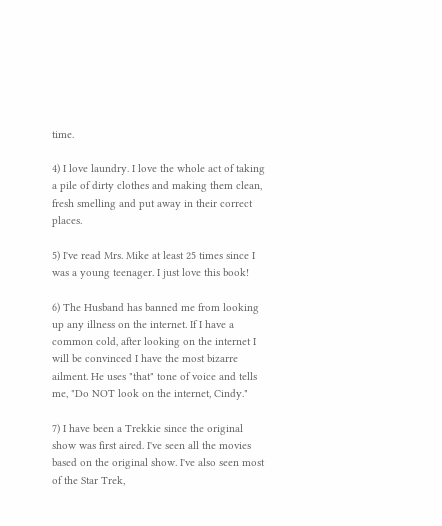time.

4) I love laundry. I love the whole act of taking a pile of dirty clothes and making them clean, fresh smelling and put away in their correct places.

5) I've read Mrs. Mike at least 25 times since I was a young teenager. I just love this book!

6) The Husband has banned me from looking up any illness on the internet. If I have a common cold, after looking on the internet I will be convinced I have the most bizarre ailment. He uses "that" tone of voice and tells me, "Do NOT look on the internet, Cindy."

7) I have been a Trekkie since the original show was first aired. I've seen all the movies based on the original show. I've also seen most of the Star Trek,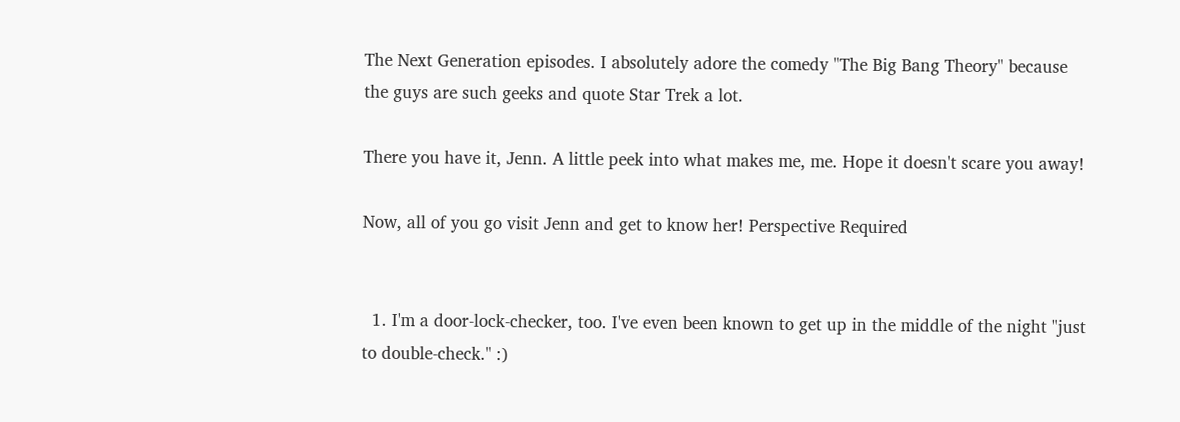The Next Generation episodes. I absolutely adore the comedy "The Big Bang Theory" because the guys are such geeks and quote Star Trek a lot.

There you have it, Jenn. A little peek into what makes me, me. Hope it doesn't scare you away!

Now, all of you go visit Jenn and get to know her! Perspective Required


  1. I'm a door-lock-checker, too. I've even been known to get up in the middle of the night "just to double-check." :)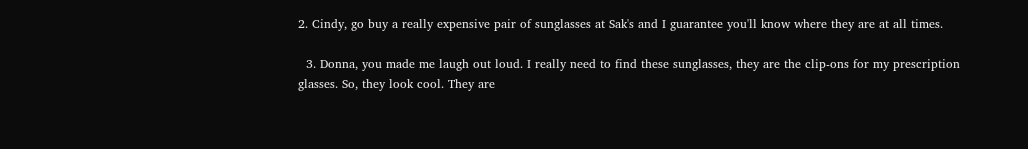2. Cindy, go buy a really expensive pair of sunglasses at Sak's and I guarantee you'll know where they are at all times.

  3. Donna, you made me laugh out loud. I really need to find these sunglasses, they are the clip-ons for my prescription glasses. So, they look cool. They are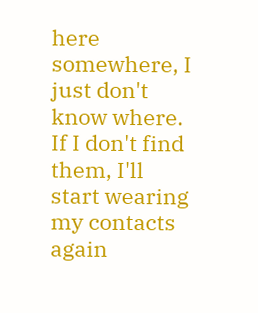here somewhere, I just don't know where. If I don't find them, I'll start wearing my contacts again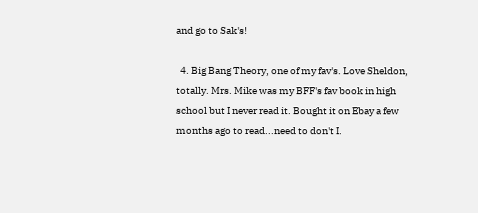and go to Sak's!

  4. Big Bang Theory, one of my fav's. Love Sheldon, totally. Mrs. Mike was my BFF's fav book in high school but I never read it. Bought it on Ebay a few months ago to read...need to don't I.